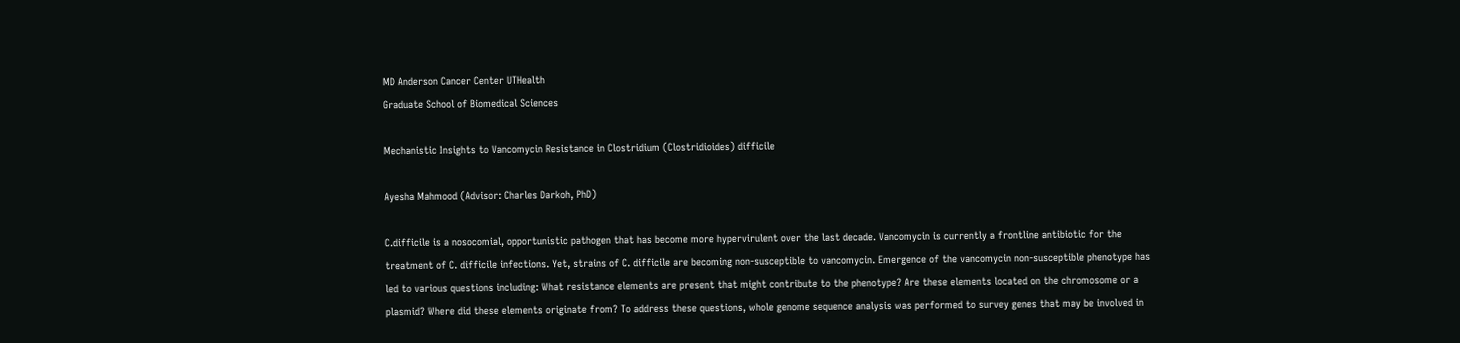MD Anderson Cancer Center UTHealth
Graduate School of Biomedical Sciences

Mechanistic Insights to Vancomycin Resistance in Clostridium (Clostridioides) difficile

Ayesha Mahmood (Advisor: Charles Darkoh, PhD)

C.difficile is a nosocomial, opportunistic pathogen that has become more hypervirulent over the last decade. Vancomycin is currently a frontline antibiotic for the treatment of C. difficile infections. Yet, strains of C. difficile are becoming non-susceptible to vancomycin. Emergence of the vancomycin non-susceptible phenotype has led to various questions including: What resistance elements are present that might contribute to the phenotype? Are these elements located on the chromosome or a plasmid? Where did these elements originate from? To address these questions, whole genome sequence analysis was performed to survey genes that may be involved in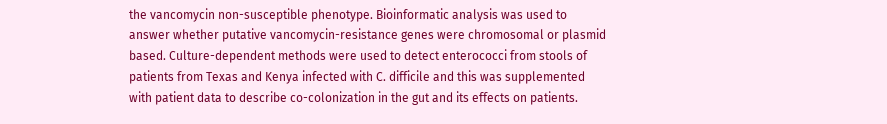the vancomycin non-susceptible phenotype. Bioinformatic analysis was used to answer whether putative vancomycin-resistance genes were chromosomal or plasmid based. Culture-dependent methods were used to detect enterococci from stools of patients from Texas and Kenya infected with C. difficile and this was supplemented with patient data to describe co-colonization in the gut and its effects on patients.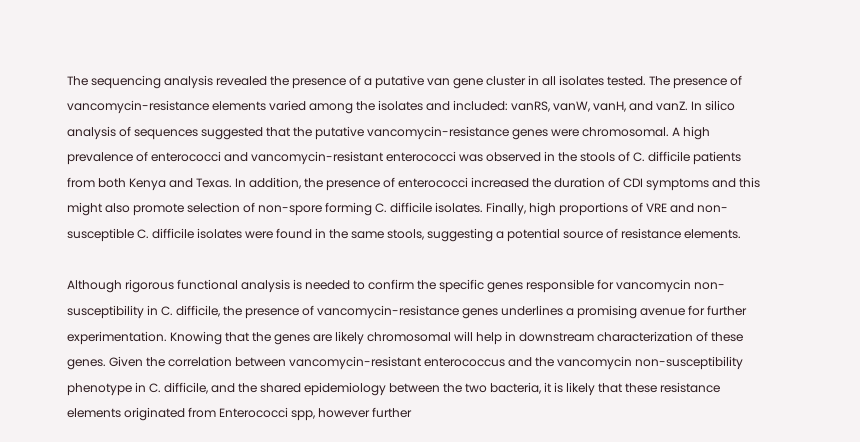The sequencing analysis revealed the presence of a putative van gene cluster in all isolates tested. The presence of vancomycin-resistance elements varied among the isolates and included: vanRS, vanW, vanH, and vanZ. In silico analysis of sequences suggested that the putative vancomycin-resistance genes were chromosomal. A high prevalence of enterococci and vancomycin-resistant enterococci was observed in the stools of C. difficile patients from both Kenya and Texas. In addition, the presence of enterococci increased the duration of CDI symptoms and this might also promote selection of non-spore forming C. difficile isolates. Finally, high proportions of VRE and non-susceptible C. difficile isolates were found in the same stools, suggesting a potential source of resistance elements.

Although rigorous functional analysis is needed to confirm the specific genes responsible for vancomycin non-susceptibility in C. difficile, the presence of vancomycin-resistance genes underlines a promising avenue for further experimentation. Knowing that the genes are likely chromosomal will help in downstream characterization of these genes. Given the correlation between vancomycin-resistant enterococcus and the vancomycin non-susceptibility phenotype in C. difficile, and the shared epidemiology between the two bacteria, it is likely that these resistance elements originated from Enterococci spp, however further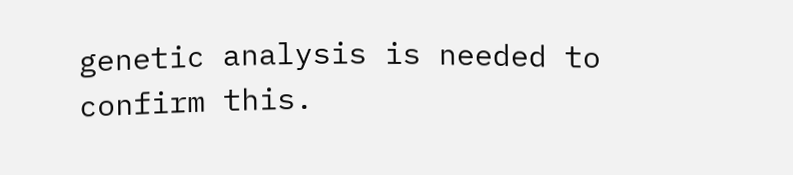genetic analysis is needed to confirm this.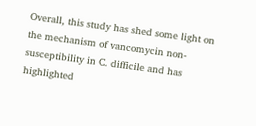Overall, this study has shed some light on the mechanism of vancomycin non-susceptibility in C. difficile and has highlighted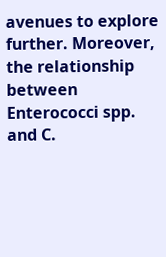avenues to explore further. Moreover, the relationship between Enterococci spp. and C.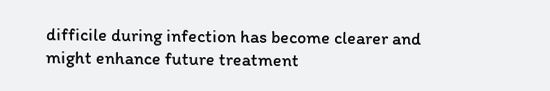difficile during infection has become clearer and might enhance future treatment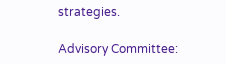strategies.

Advisory Committee: